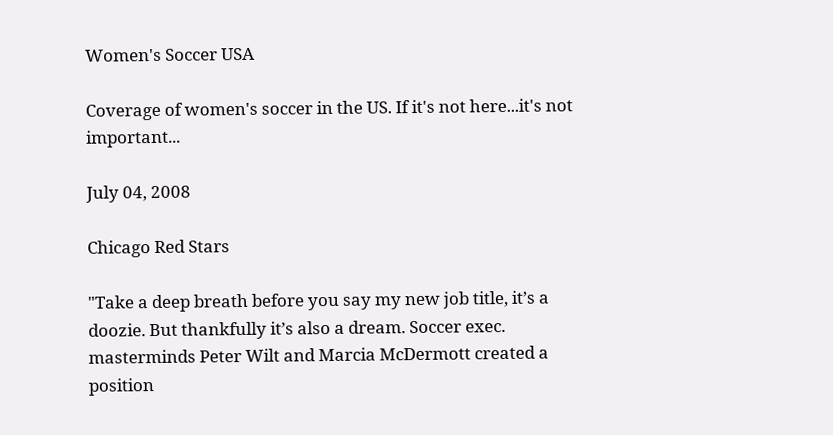Women's Soccer USA

Coverage of women's soccer in the US. If it's not here...it's not important...

July 04, 2008

Chicago Red Stars

"Take a deep breath before you say my new job title, it’s a doozie. But thankfully it’s also a dream. Soccer exec. masterminds Peter Wilt and Marcia McDermott created a position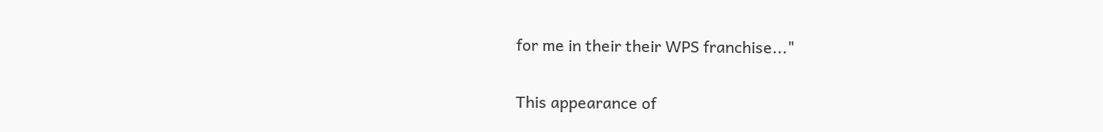for me in their their WPS franchise..."

This appearance of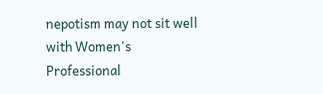nepotism may not sit well with Women's Professional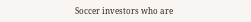Soccer investors who are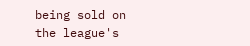being sold on the league's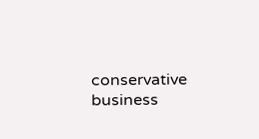conservative business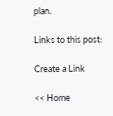plan.

Links to this post:

Create a Link

<< Home